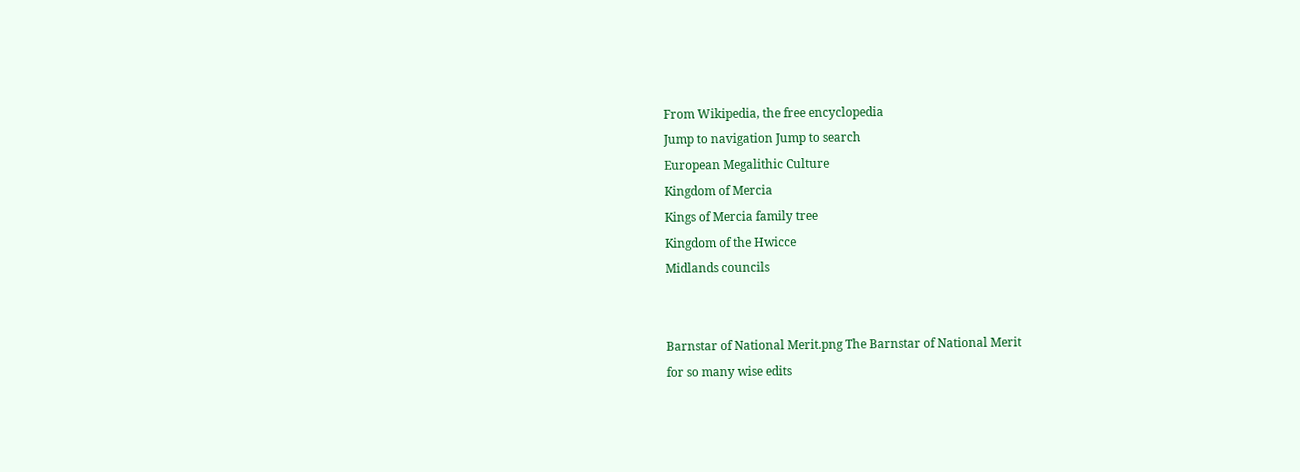From Wikipedia, the free encyclopedia
Jump to navigation Jump to search
European Megalithic Culture
Kingdom of Mercia
Kings of Mercia family tree
Kingdom of the Hwicce
Midlands councils


Barnstar of National Merit.png The Barnstar of National Merit
for so many wise edits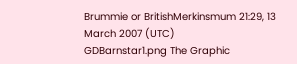Brummie or BritishMerkinsmum 21:29, 13 March 2007 (UTC)
GDBarnstar1.png The Graphic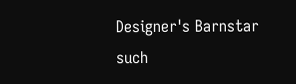Designer's Barnstar
such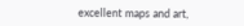excellent maps and art,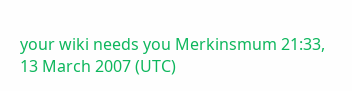your wiki needs you Merkinsmum 21:33, 13 March 2007 (UTC)